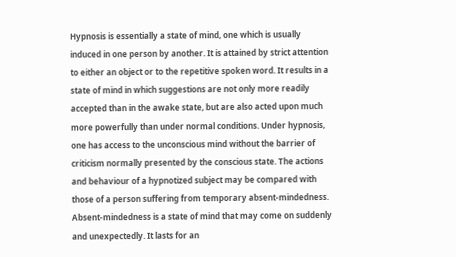Hypnosis is essentially a state of mind, one which is usually induced in one person by another. It is attained by strict attention to either an object or to the repetitive spoken word. It results in a state of mind in which suggestions are not only more readily accepted than in the awake state, but are also acted upon much more powerfully than under normal conditions. Under hypnosis, one has access to the unconscious mind without the barrier of criticism normally presented by the conscious state. The actions and behaviour of a hypnotized subject may be compared with those of a person suffering from temporary absent-mindedness. Absent-mindedness is a state of mind that may come on suddenly and unexpectedly. It lasts for an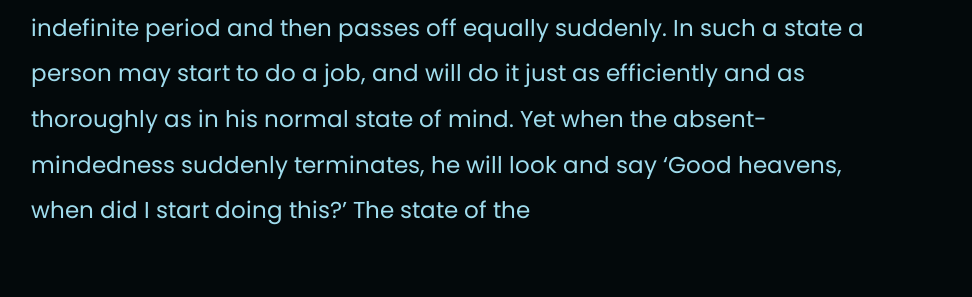indefinite period and then passes off equally suddenly. In such a state a person may start to do a job, and will do it just as efficiently and as thoroughly as in his normal state of mind. Yet when the absent-mindedness suddenly terminates, he will look and say ‘Good heavens, when did I start doing this?’ The state of the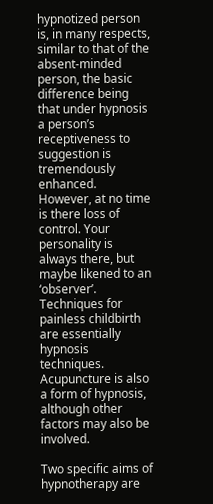hypnotized person is, in many respects, similar to that of the absent-minded person, the basic difference being that under hypnosis a person’s receptiveness to suggestion is tremendously enhanced. However, at no time is there loss of control. Your personality is always there, but maybe likened to an ‘observer’. Techniques for painless childbirth are essentially hypnosis techniques. Acupuncture is also a form of hypnosis, although other factors may also be involved.

Two specific aims of hypnotherapy are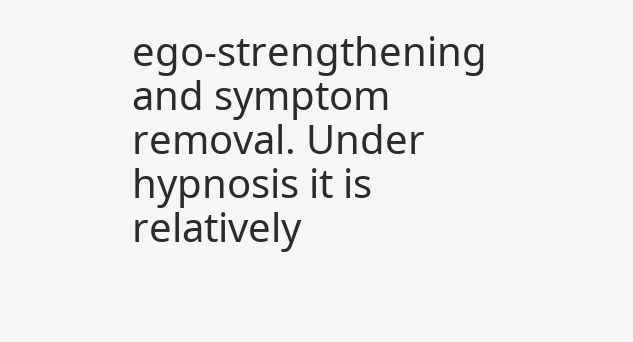ego-strengthening and symptom removal. Under hypnosis it is relatively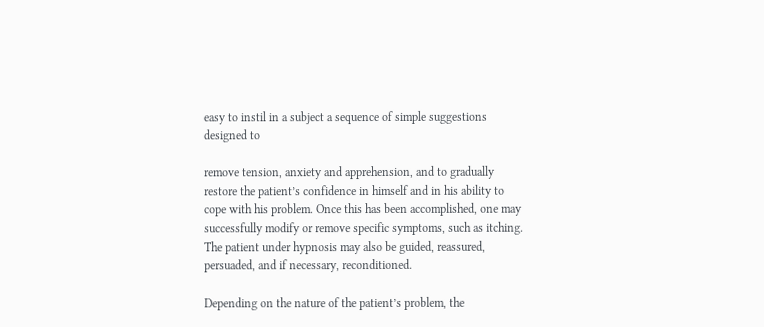easy to instil in a subject a sequence of simple suggestions designed to

remove tension, anxiety and apprehension, and to gradually restore the patient’s confidence in himself and in his ability to cope with his problem. Once this has been accomplished, one may successfully modify or remove specific symptoms, such as itching. The patient under hypnosis may also be guided, reassured, persuaded, and if necessary, reconditioned.

Depending on the nature of the patient’s problem, the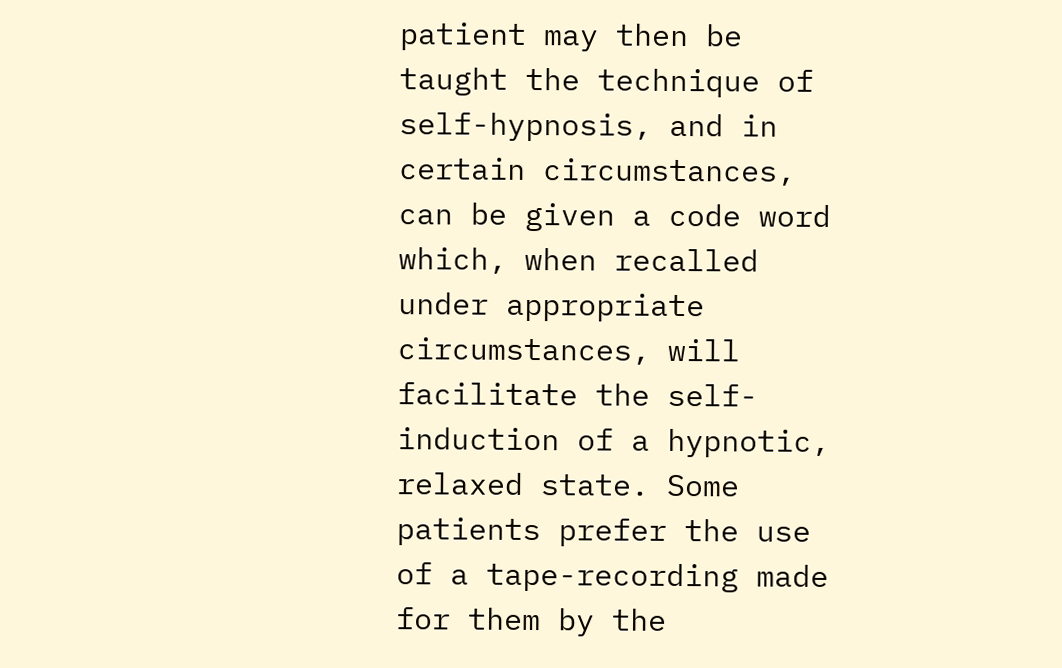patient may then be taught the technique of self-hypnosis, and in certain circumstances, can be given a code word which, when recalled under appropriate circumstances, will facilitate the self-induction of a hypnotic, relaxed state. Some patients prefer the use of a tape-recording made for them by the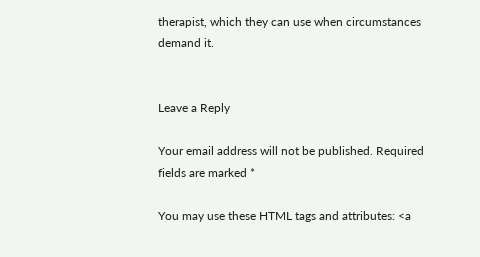therapist, which they can use when circumstances demand it.


Leave a Reply

Your email address will not be published. Required fields are marked *

You may use these HTML tags and attributes: <a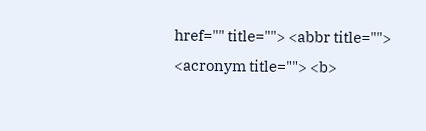href="" title=""> <abbr title=""> <acronym title=""> <b>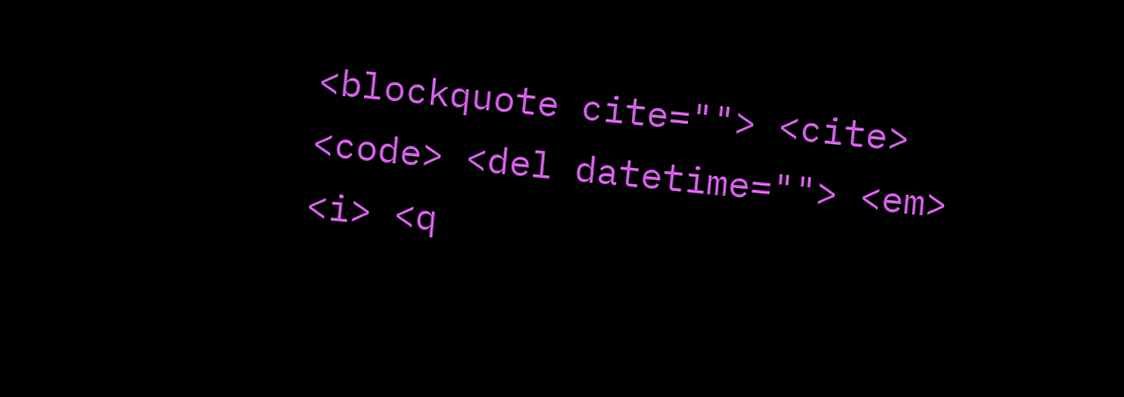<blockquote cite=""> <cite> <code> <del datetime=""> <em> <i> <q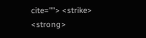cite=""> <strike> <strong>